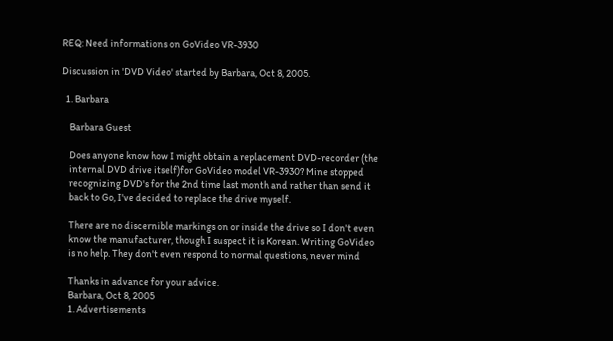REQ: Need informations on GoVideo VR-3930

Discussion in 'DVD Video' started by Barbara, Oct 8, 2005.

  1. Barbara

    Barbara Guest

    Does anyone know how I might obtain a replacement DVD-recorder (the
    internal DVD drive itself)for GoVideo model VR-3930? Mine stopped
    recognizing DVD's for the 2nd time last month and rather than send it
    back to Go, I've decided to replace the drive myself.

    There are no discernible markings on or inside the drive so I don't even
    know the manufacturer, though I suspect it is Korean. Writing GoVideo
    is no help. They don't even respond to normal questions, never mind

    Thanks in advance for your advice.
    Barbara, Oct 8, 2005
    1. Advertisements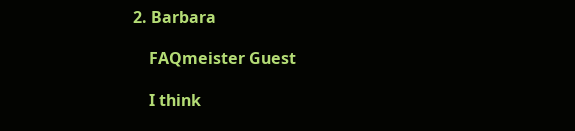2. Barbara

    FAQmeister Guest

    I think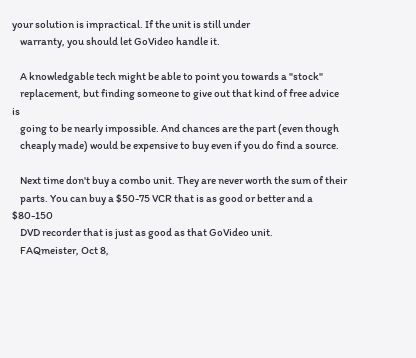your solution is impractical. If the unit is still under
    warranty, you should let GoVideo handle it.

    A knowledgable tech might be able to point you towards a "stock"
    replacement, but finding someone to give out that kind of free advice is
    going to be nearly impossible. And chances are the part (even though
    cheaply made) would be expensive to buy even if you do find a source.

    Next time don't buy a combo unit. They are never worth the sum of their
    parts. You can buy a $50-75 VCR that is as good or better and a $80-150
    DVD recorder that is just as good as that GoVideo unit.
    FAQmeister, Oct 8,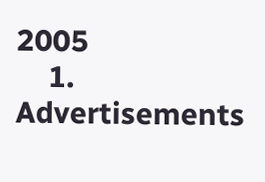2005
    1. Advertisements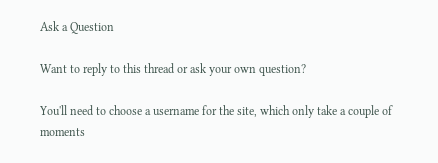Ask a Question

Want to reply to this thread or ask your own question?

You'll need to choose a username for the site, which only take a couple of moments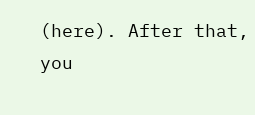(here). After that, you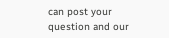can post your question and our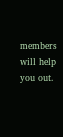members will help you out.